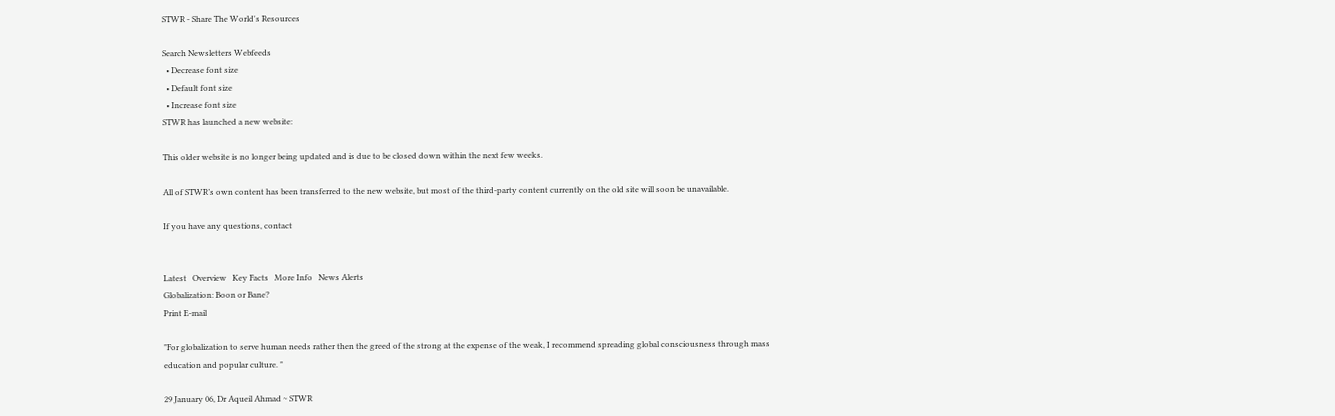STWR - Share The World's Resources

Search Newsletters Webfeeds
  • Decrease font size
  • Default font size
  • Increase font size
STWR has launched a new website:

This older website is no longer being updated and is due to be closed down within the next few weeks.

All of STWR’s own content has been transferred to the new website, but most of the third-party content currently on the old site will soon be unavailable.

If you have any questions, contact


Latest   Overview   Key Facts   More Info   News Alerts
Globalization: Boon or Bane?
Print E-mail

"For globalization to serve human needs rather then the greed of the strong at the expense of the weak, I recommend spreading global consciousness through mass education and popular culture. "

29 January 06, Dr Aqueil Ahmad ~ STWR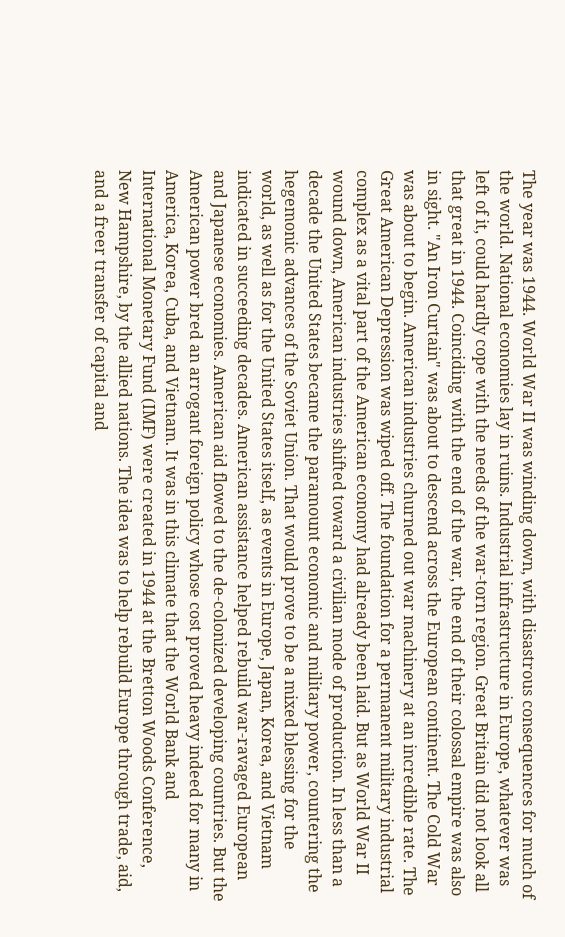The year was 1944. World War II was winding down, with disastrous consequences for much of the world. National economies lay in ruins. Industrial infrastructure in Europe, whatever was left of it, could hardly cope with the needs of the war-torn region. Great Britain did not look all that great in 1944. Coinciding with the end of the war, the end of their colossal empire was also in sight. "An Iron Curtain" was about to descend across the European continent. The Cold War was about to begin. American industries churned out war machinery at an incredible rate. The Great American Depression was wiped off. The foundation for a permanent military industrial complex as a vital part of the American economy had already been laid. But as World War II wound down, American industries shifted toward a civilian mode of production. In less than a decade the United States became the paramount economic and military power, countering the hegemonic advances of the Soviet Union. That would prove to be a mixed blessing for the world, as well as for the United States itself, as events in Europe, Japan, Korea, and Vietnam indicated in succeeding decades. American assistance helped rebuild war-ravaged European and Japanese economies. American aid flowed to the de-colonized developing countries. But the American power bred an arrogant foreign policy whose cost proved heavy indeed for many in America, Korea, Cuba, and Vietnam. It was in this climate that the World Bank and International Monetary Fund (IMF) were created in 1944 at the Bretton Woods Conference, New Hampshire, by the allied nations. The idea was to help rebuild Europe through trade, aid, and a freer transfer of capital and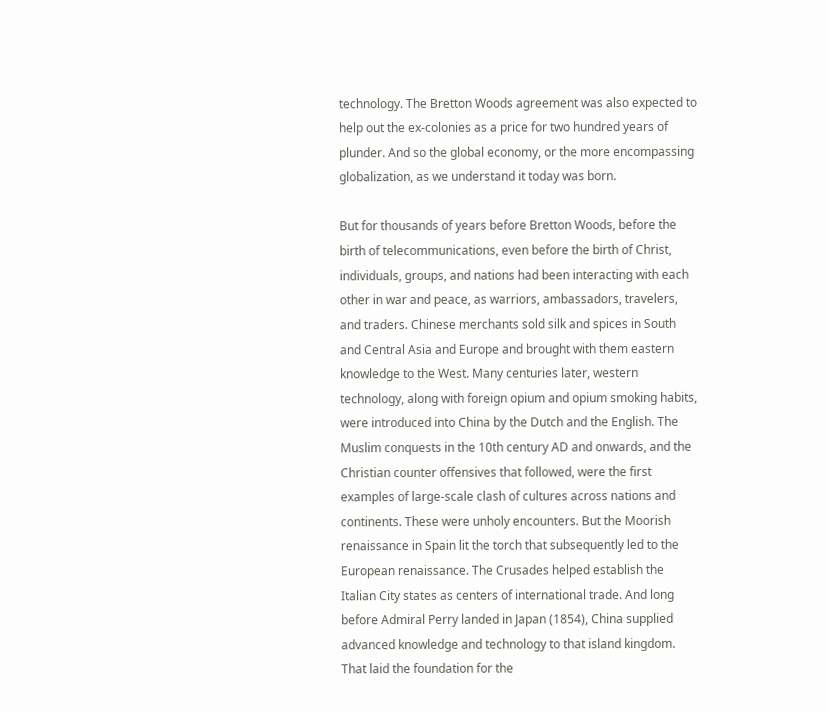technology. The Bretton Woods agreement was also expected to help out the ex-colonies as a price for two hundred years of plunder. And so the global economy, or the more encompassing globalization, as we understand it today was born.

But for thousands of years before Bretton Woods, before the birth of telecommunications, even before the birth of Christ, individuals, groups, and nations had been interacting with each other in war and peace, as warriors, ambassadors, travelers, and traders. Chinese merchants sold silk and spices in South and Central Asia and Europe and brought with them eastern knowledge to the West. Many centuries later, western technology, along with foreign opium and opium smoking habits, were introduced into China by the Dutch and the English. The Muslim conquests in the 10th century AD and onwards, and the Christian counter offensives that followed, were the first examples of large-scale clash of cultures across nations and continents. These were unholy encounters. But the Moorish renaissance in Spain lit the torch that subsequently led to the European renaissance. The Crusades helped establish the Italian City states as centers of international trade. And long before Admiral Perry landed in Japan (1854), China supplied advanced knowledge and technology to that island kingdom. That laid the foundation for the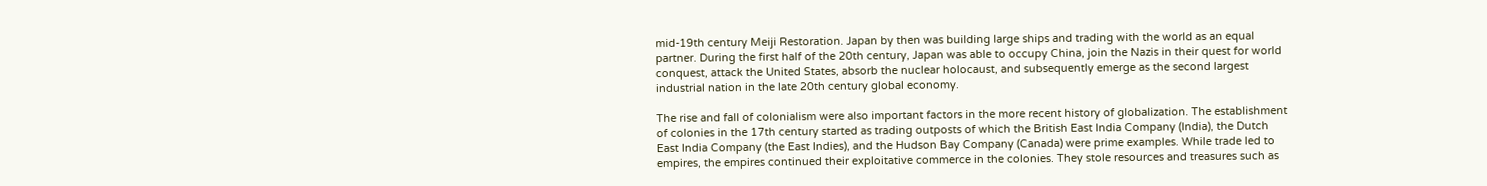mid-19th century Meiji Restoration. Japan by then was building large ships and trading with the world as an equal partner. During the first half of the 20th century, Japan was able to occupy China, join the Nazis in their quest for world conquest, attack the United States, absorb the nuclear holocaust, and subsequently emerge as the second largest industrial nation in the late 20th century global economy.

The rise and fall of colonialism were also important factors in the more recent history of globalization. The establishment of colonies in the 17th century started as trading outposts of which the British East India Company (India), the Dutch East India Company (the East Indies), and the Hudson Bay Company (Canada) were prime examples. While trade led to empires, the empires continued their exploitative commerce in the colonies. They stole resources and treasures such as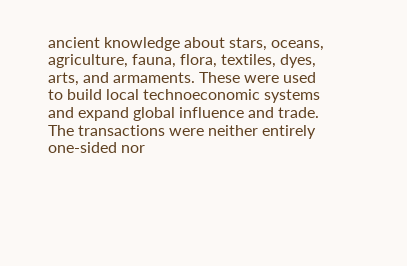ancient knowledge about stars, oceans, agriculture, fauna, flora, textiles, dyes, arts, and armaments. These were used to build local technoeconomic systems and expand global influence and trade. The transactions were neither entirely one-sided nor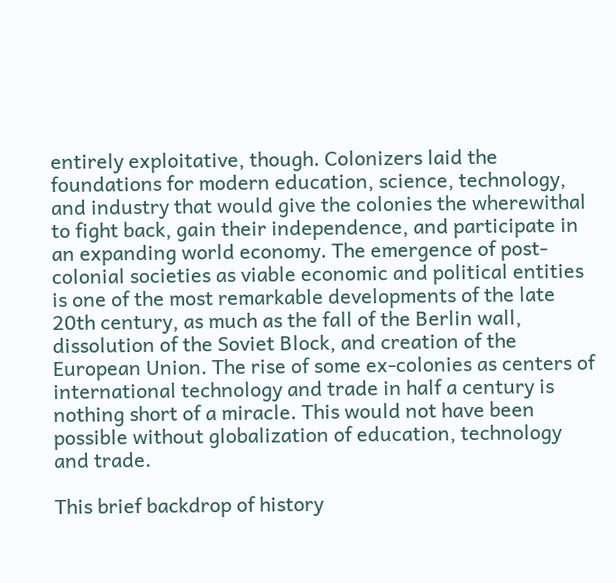entirely exploitative, though. Colonizers laid the foundations for modern education, science, technology, and industry that would give the colonies the wherewithal to fight back, gain their independence, and participate in an expanding world economy. The emergence of post-colonial societies as viable economic and political entities is one of the most remarkable developments of the late 20th century, as much as the fall of the Berlin wall, dissolution of the Soviet Block, and creation of the European Union. The rise of some ex-colonies as centers of international technology and trade in half a century is nothing short of a miracle. This would not have been possible without globalization of education, technology and trade.

This brief backdrop of history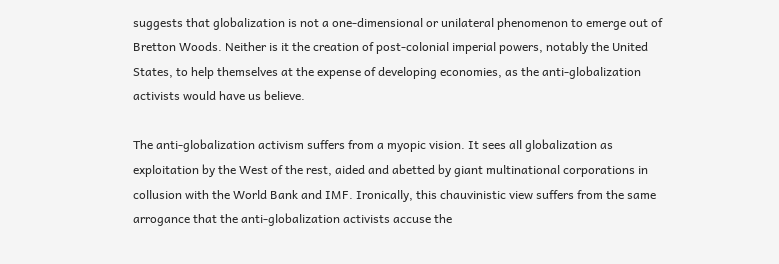suggests that globalization is not a one-dimensional or unilateral phenomenon to emerge out of Bretton Woods. Neither is it the creation of post-colonial imperial powers, notably the United States, to help themselves at the expense of developing economies, as the anti-globalization activists would have us believe.

The anti-globalization activism suffers from a myopic vision. It sees all globalization as exploitation by the West of the rest, aided and abetted by giant multinational corporations in collusion with the World Bank and IMF. Ironically, this chauvinistic view suffers from the same arrogance that the anti-globalization activists accuse the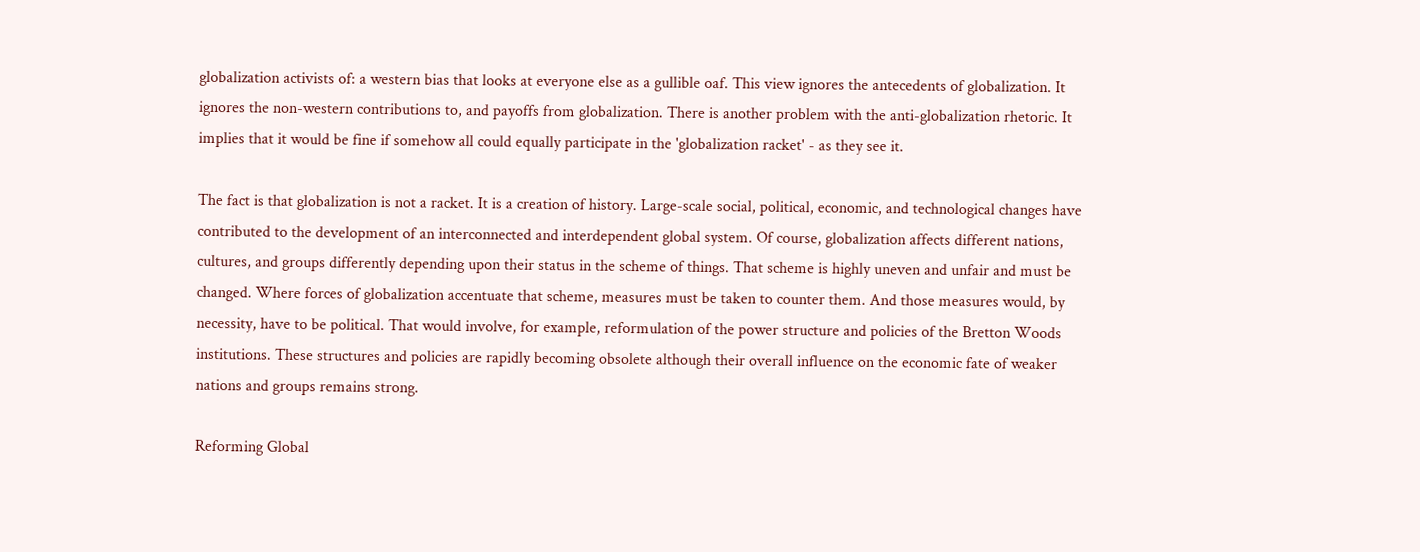globalization activists of: a western bias that looks at everyone else as a gullible oaf. This view ignores the antecedents of globalization. It ignores the non-western contributions to, and payoffs from globalization. There is another problem with the anti-globalization rhetoric. It implies that it would be fine if somehow all could equally participate in the 'globalization racket' - as they see it.

The fact is that globalization is not a racket. It is a creation of history. Large-scale social, political, economic, and technological changes have contributed to the development of an interconnected and interdependent global system. Of course, globalization affects different nations, cultures, and groups differently depending upon their status in the scheme of things. That scheme is highly uneven and unfair and must be changed. Where forces of globalization accentuate that scheme, measures must be taken to counter them. And those measures would, by necessity, have to be political. That would involve, for example, reformulation of the power structure and policies of the Bretton Woods institutions. These structures and policies are rapidly becoming obsolete although their overall influence on the economic fate of weaker nations and groups remains strong.

Reforming Global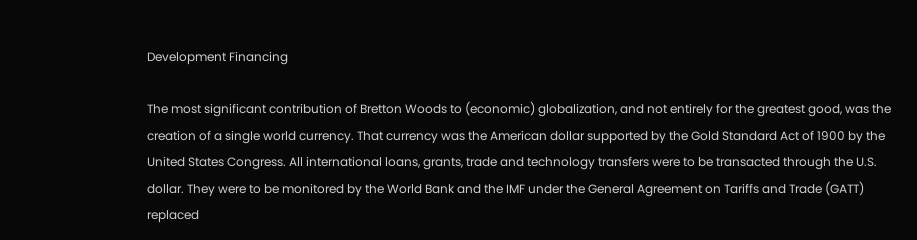Development Financing

The most significant contribution of Bretton Woods to (economic) globalization, and not entirely for the greatest good, was the creation of a single world currency. That currency was the American dollar supported by the Gold Standard Act of 1900 by the United States Congress. All international loans, grants, trade and technology transfers were to be transacted through the U.S. dollar. They were to be monitored by the World Bank and the IMF under the General Agreement on Tariffs and Trade (GATT) replaced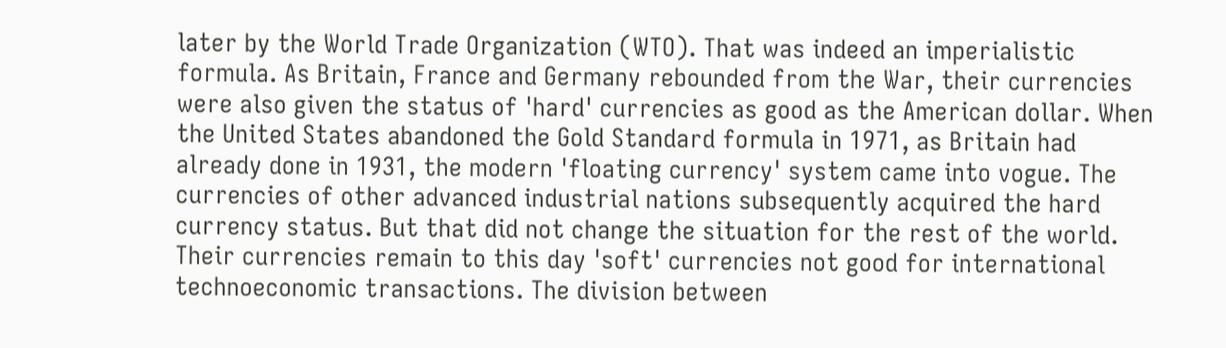later by the World Trade Organization (WTO). That was indeed an imperialistic formula. As Britain, France and Germany rebounded from the War, their currencies were also given the status of 'hard' currencies as good as the American dollar. When the United States abandoned the Gold Standard formula in 1971, as Britain had already done in 1931, the modern 'floating currency' system came into vogue. The currencies of other advanced industrial nations subsequently acquired the hard currency status. But that did not change the situation for the rest of the world. Their currencies remain to this day 'soft' currencies not good for international technoeconomic transactions. The division between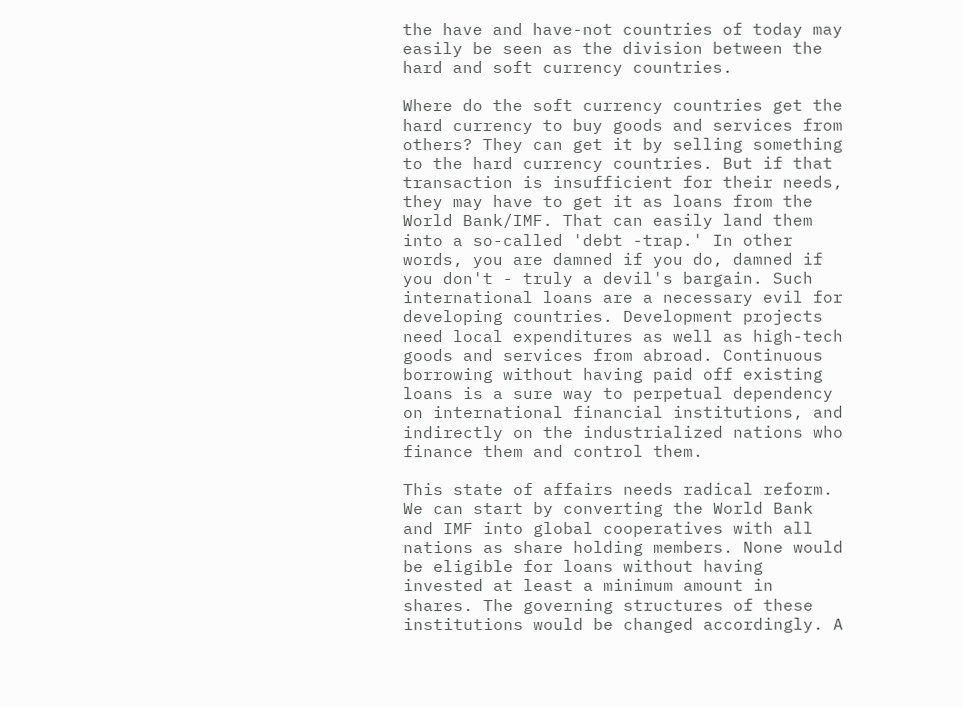the have and have-not countries of today may easily be seen as the division between the hard and soft currency countries.

Where do the soft currency countries get the hard currency to buy goods and services from others? They can get it by selling something to the hard currency countries. But if that transaction is insufficient for their needs, they may have to get it as loans from the World Bank/IMF. That can easily land them into a so-called 'debt -trap.' In other words, you are damned if you do, damned if you don't - truly a devil's bargain. Such international loans are a necessary evil for developing countries. Development projects need local expenditures as well as high-tech goods and services from abroad. Continuous borrowing without having paid off existing loans is a sure way to perpetual dependency on international financial institutions, and indirectly on the industrialized nations who finance them and control them.

This state of affairs needs radical reform. We can start by converting the World Bank and IMF into global cooperatives with all nations as share holding members. None would be eligible for loans without having invested at least a minimum amount in shares. The governing structures of these institutions would be changed accordingly. A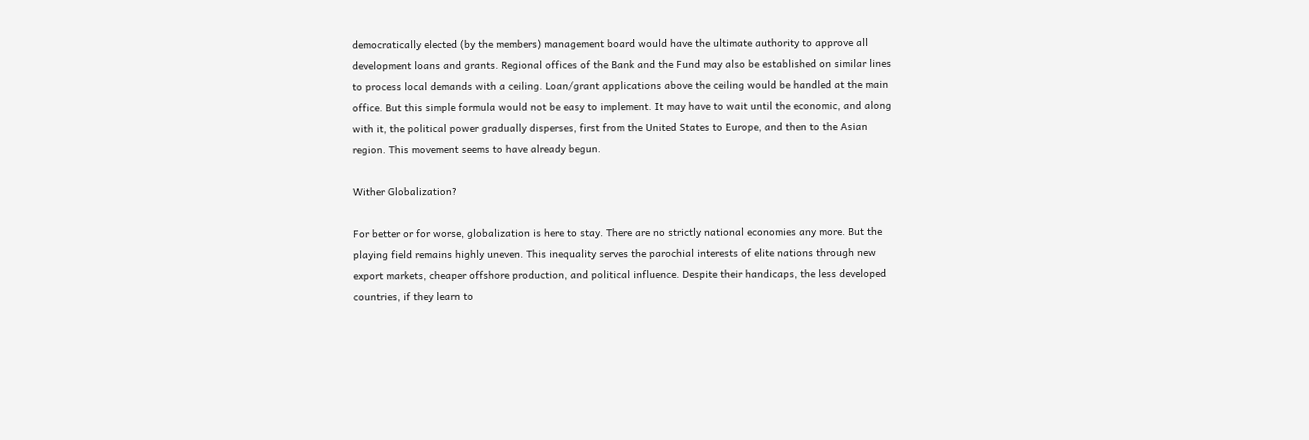democratically elected (by the members) management board would have the ultimate authority to approve all development loans and grants. Regional offices of the Bank and the Fund may also be established on similar lines to process local demands with a ceiling. Loan/grant applications above the ceiling would be handled at the main office. But this simple formula would not be easy to implement. It may have to wait until the economic, and along with it, the political power gradually disperses, first from the United States to Europe, and then to the Asian region. This movement seems to have already begun.

Wither Globalization?

For better or for worse, globalization is here to stay. There are no strictly national economies any more. But the playing field remains highly uneven. This inequality serves the parochial interests of elite nations through new export markets, cheaper offshore production, and political influence. Despite their handicaps, the less developed countries, if they learn to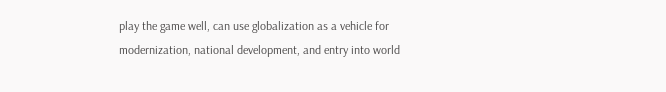play the game well, can use globalization as a vehicle for modernization, national development, and entry into world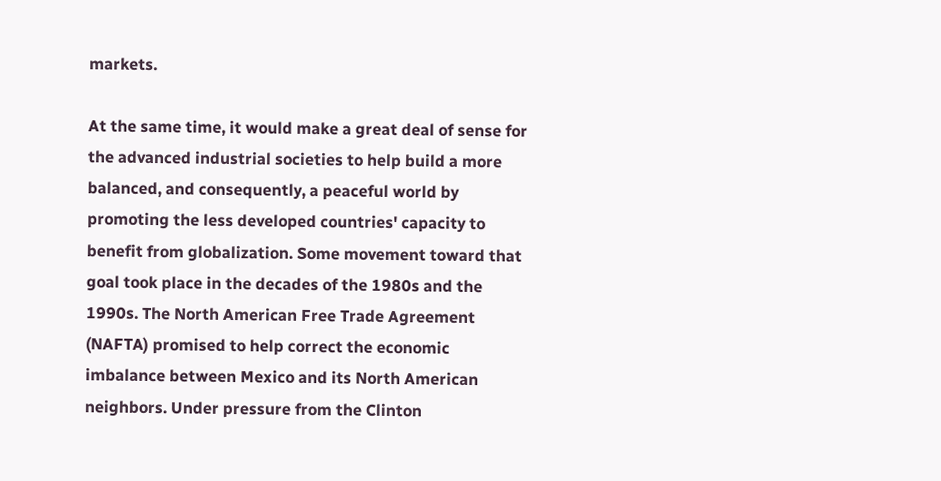markets.

At the same time, it would make a great deal of sense for the advanced industrial societies to help build a more balanced, and consequently, a peaceful world by promoting the less developed countries' capacity to benefit from globalization. Some movement toward that goal took place in the decades of the 1980s and the 1990s. The North American Free Trade Agreement (NAFTA) promised to help correct the economic imbalance between Mexico and its North American neighbors. Under pressure from the Clinton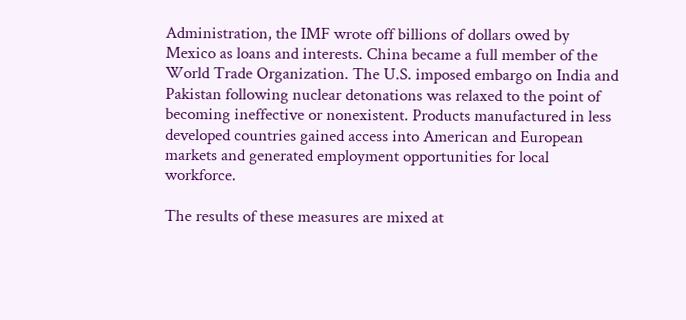Administration, the IMF wrote off billions of dollars owed by Mexico as loans and interests. China became a full member of the World Trade Organization. The U.S. imposed embargo on India and Pakistan following nuclear detonations was relaxed to the point of becoming ineffective or nonexistent. Products manufactured in less developed countries gained access into American and European markets and generated employment opportunities for local workforce.

The results of these measures are mixed at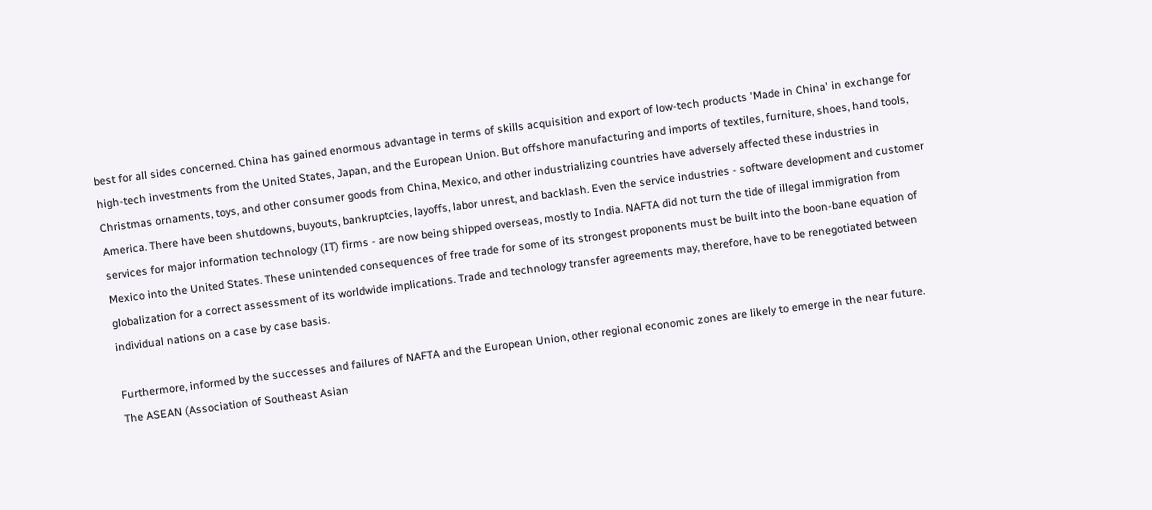best for all sides concerned. China has gained enormous advantage in terms of skills acquisition and export of low-tech products 'Made in China' in exchange for high-tech investments from the United States, Japan, and the European Union. But offshore manufacturing and imports of textiles, furniture, shoes, hand tools, Christmas ornaments, toys, and other consumer goods from China, Mexico, and other industrializing countries have adversely affected these industries in America. There have been shutdowns, buyouts, bankruptcies, layoffs, labor unrest, and backlash. Even the service industries - software development and customer services for major information technology (IT) firms - are now being shipped overseas, mostly to India. NAFTA did not turn the tide of illegal immigration from Mexico into the United States. These unintended consequences of free trade for some of its strongest proponents must be built into the boon-bane equation of globalization for a correct assessment of its worldwide implications. Trade and technology transfer agreements may, therefore, have to be renegotiated between individual nations on a case by case basis.

Furthermore, informed by the successes and failures of NAFTA and the European Union, other regional economic zones are likely to emerge in the near future. The ASEAN (Association of Southeast Asian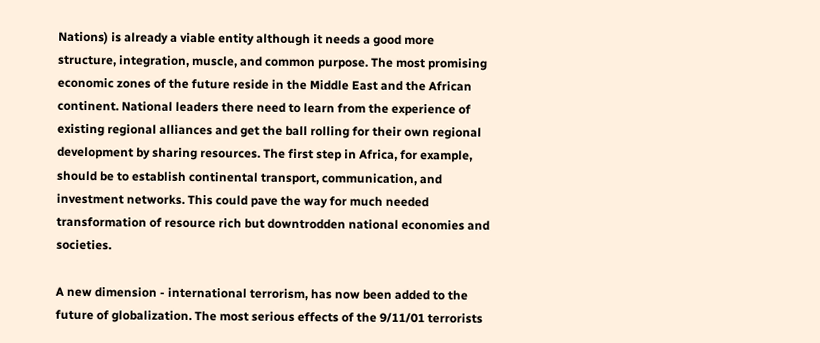Nations) is already a viable entity although it needs a good more structure, integration, muscle, and common purpose. The most promising economic zones of the future reside in the Middle East and the African continent. National leaders there need to learn from the experience of existing regional alliances and get the ball rolling for their own regional development by sharing resources. The first step in Africa, for example, should be to establish continental transport, communication, and investment networks. This could pave the way for much needed transformation of resource rich but downtrodden national economies and societies.

A new dimension - international terrorism, has now been added to the future of globalization. The most serious effects of the 9/11/01 terrorists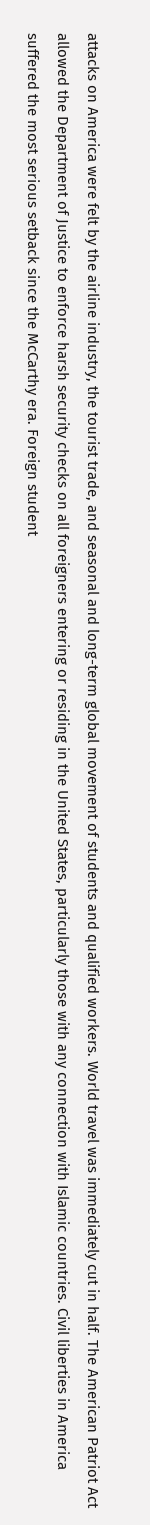attacks on America were felt by the airline industry, the tourist trade, and seasonal and long-term global movement of students and qualified workers. World travel was immediately cut in half. The American Patriot Act allowed the Department of Justice to enforce harsh security checks on all foreigners entering or residing in the United States, particularly those with any connection with Islamic countries. Civil liberties in America suffered the most serious setback since the McCarthy era. Foreign student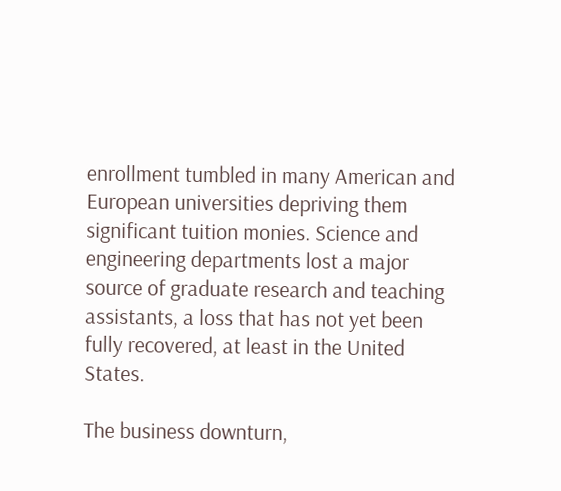enrollment tumbled in many American and European universities depriving them significant tuition monies. Science and engineering departments lost a major source of graduate research and teaching assistants, a loss that has not yet been fully recovered, at least in the United States.

The business downturn,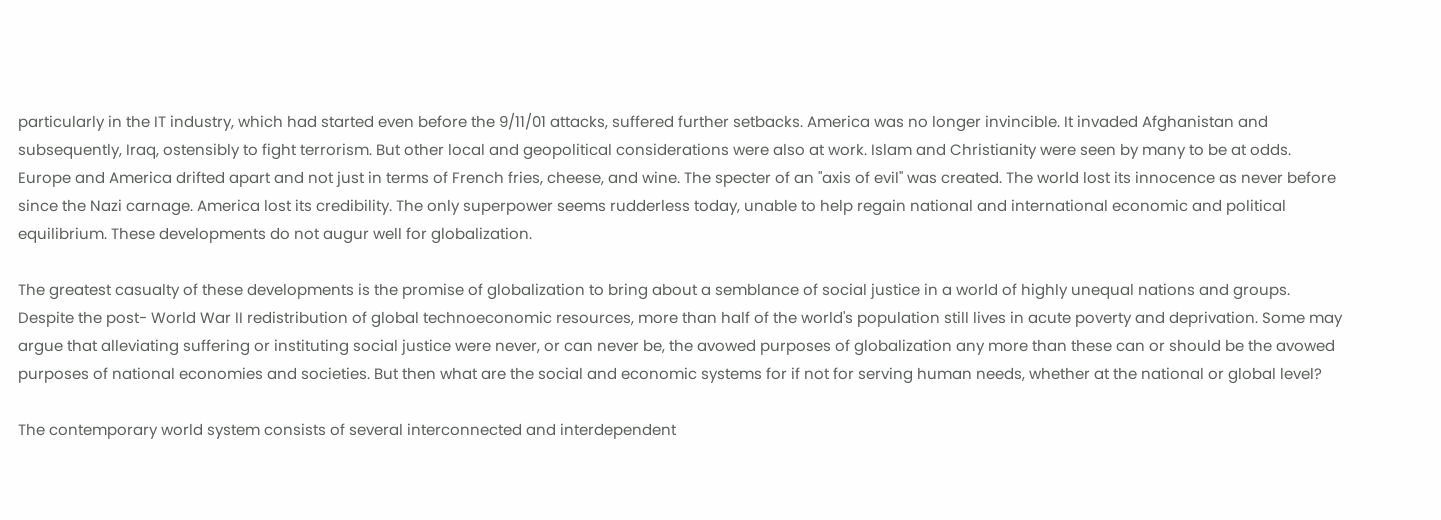particularly in the IT industry, which had started even before the 9/11/01 attacks, suffered further setbacks. America was no longer invincible. It invaded Afghanistan and subsequently, Iraq, ostensibly to fight terrorism. But other local and geopolitical considerations were also at work. Islam and Christianity were seen by many to be at odds. Europe and America drifted apart and not just in terms of French fries, cheese, and wine. The specter of an "axis of evil" was created. The world lost its innocence as never before since the Nazi carnage. America lost its credibility. The only superpower seems rudderless today, unable to help regain national and international economic and political equilibrium. These developments do not augur well for globalization.

The greatest casualty of these developments is the promise of globalization to bring about a semblance of social justice in a world of highly unequal nations and groups. Despite the post- World War II redistribution of global technoeconomic resources, more than half of the world's population still lives in acute poverty and deprivation. Some may argue that alleviating suffering or instituting social justice were never, or can never be, the avowed purposes of globalization any more than these can or should be the avowed purposes of national economies and societies. But then what are the social and economic systems for if not for serving human needs, whether at the national or global level?

The contemporary world system consists of several interconnected and interdependent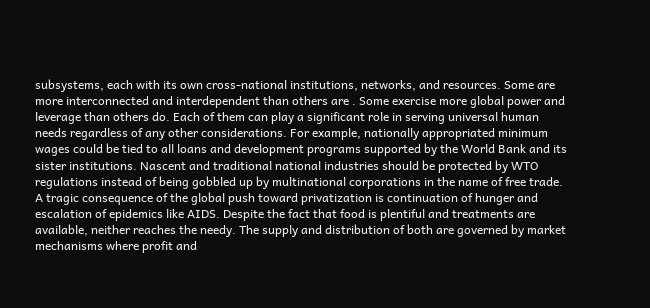subsystems, each with its own cross-national institutions, networks, and resources. Some are more interconnected and interdependent than others are . Some exercise more global power and leverage than others do. Each of them can play a significant role in serving universal human needs regardless of any other considerations. For example, nationally appropriated minimum wages could be tied to all loans and development programs supported by the World Bank and its sister institutions. Nascent and traditional national industries should be protected by WTO regulations instead of being gobbled up by multinational corporations in the name of free trade. A tragic consequence of the global push toward privatization is continuation of hunger and escalation of epidemics like AIDS. Despite the fact that food is plentiful and treatments are available, neither reaches the needy. The supply and distribution of both are governed by market mechanisms where profit and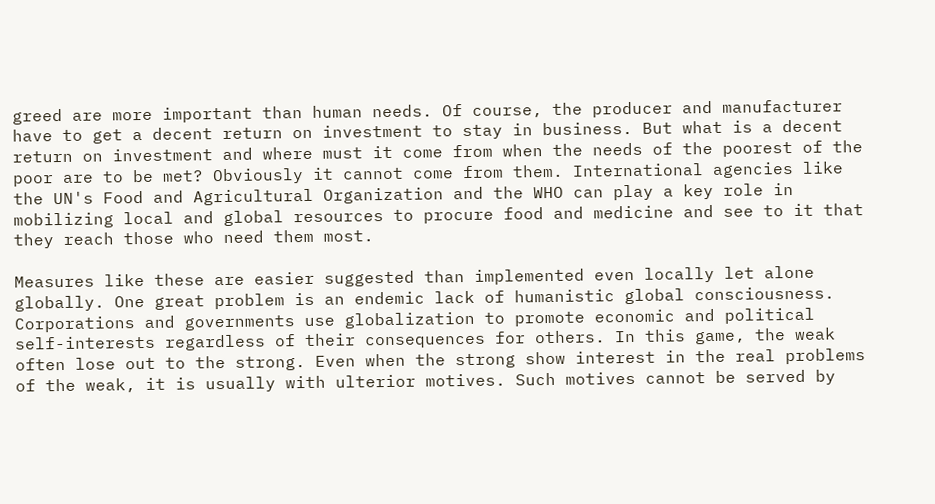greed are more important than human needs. Of course, the producer and manufacturer have to get a decent return on investment to stay in business. But what is a decent return on investment and where must it come from when the needs of the poorest of the poor are to be met? Obviously it cannot come from them. International agencies like the UN's Food and Agricultural Organization and the WHO can play a key role in mobilizing local and global resources to procure food and medicine and see to it that they reach those who need them most.

Measures like these are easier suggested than implemented even locally let alone globally. One great problem is an endemic lack of humanistic global consciousness. Corporations and governments use globalization to promote economic and political self-interests regardless of their consequences for others. In this game, the weak often lose out to the strong. Even when the strong show interest in the real problems of the weak, it is usually with ulterior motives. Such motives cannot be served by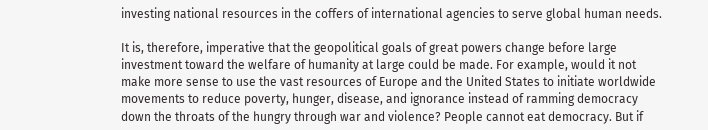investing national resources in the coffers of international agencies to serve global human needs.

It is, therefore, imperative that the geopolitical goals of great powers change before large investment toward the welfare of humanity at large could be made. For example, would it not make more sense to use the vast resources of Europe and the United States to initiate worldwide movements to reduce poverty, hunger, disease, and ignorance instead of ramming democracy down the throats of the hungry through war and violence? People cannot eat democracy. But if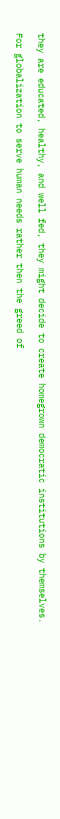they are educated, healthy, and well fed, they might decide to create homegrown democratic institutions by themselves.

For globalization to serve human needs rather then the greed of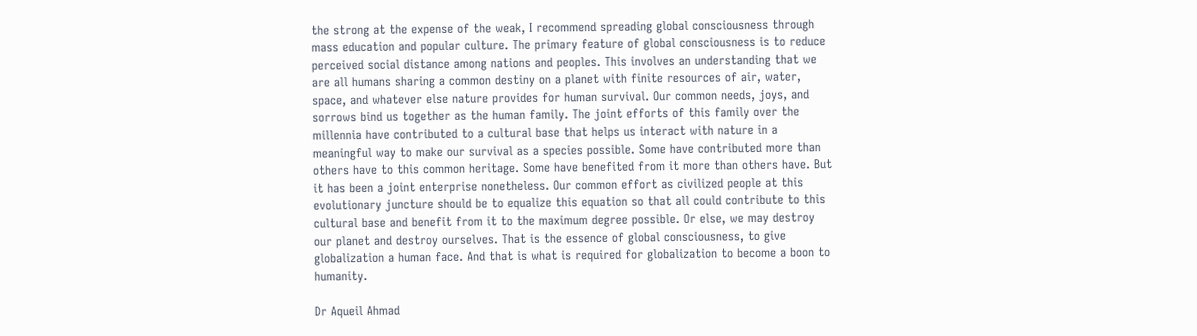the strong at the expense of the weak, I recommend spreading global consciousness through mass education and popular culture. The primary feature of global consciousness is to reduce perceived social distance among nations and peoples. This involves an understanding that we are all humans sharing a common destiny on a planet with finite resources of air, water, space, and whatever else nature provides for human survival. Our common needs, joys, and sorrows bind us together as the human family. The joint efforts of this family over the millennia have contributed to a cultural base that helps us interact with nature in a meaningful way to make our survival as a species possible. Some have contributed more than others have to this common heritage. Some have benefited from it more than others have. But it has been a joint enterprise nonetheless. Our common effort as civilized people at this evolutionary juncture should be to equalize this equation so that all could contribute to this cultural base and benefit from it to the maximum degree possible. Or else, we may destroy our planet and destroy ourselves. That is the essence of global consciousness, to give globalization a human face. And that is what is required for globalization to become a boon to humanity.

Dr Aqueil Ahmad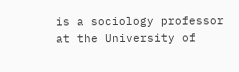is a sociology professor at the University of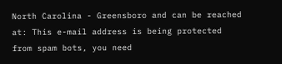North Carolina - Greensboro and can be reached at: This e-mail address is being protected from spam bots, you need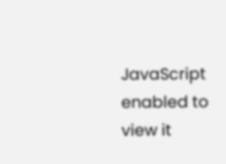JavaScript enabled to view it